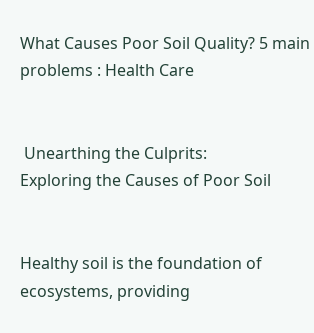What Causes Poor Soil Quality? 5 main problems : Health Care


 Unearthing the Culprits:
Exploring the Causes of Poor Soil


Healthy soil is the foundation of
ecosystems, providing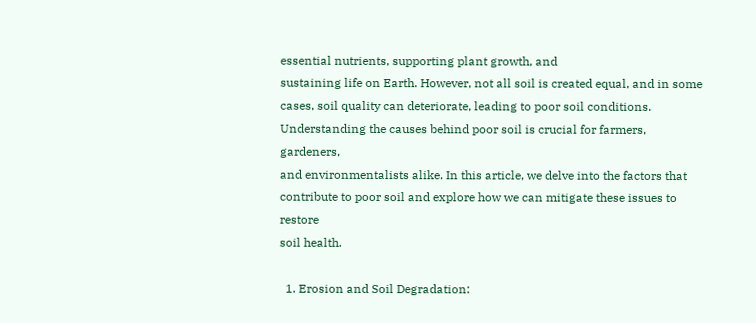essential nutrients, supporting plant growth, and
sustaining life on Earth. However, not all soil is created equal, and in some
cases, soil quality can deteriorate, leading to poor soil conditions.
Understanding the causes behind poor soil is crucial for farmers, gardeners,
and environmentalists alike. In this article, we delve into the factors that
contribute to poor soil and explore how we can mitigate these issues to restore
soil health.

  1. Erosion and Soil Degradation: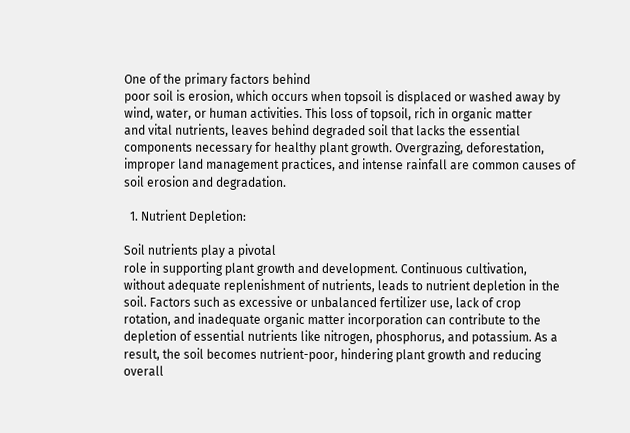One of the primary factors behind
poor soil is erosion, which occurs when topsoil is displaced or washed away by
wind, water, or human activities. This loss of topsoil, rich in organic matter
and vital nutrients, leaves behind degraded soil that lacks the essential
components necessary for healthy plant growth. Overgrazing, deforestation,
improper land management practices, and intense rainfall are common causes of
soil erosion and degradation.

  1. Nutrient Depletion:

Soil nutrients play a pivotal
role in supporting plant growth and development. Continuous cultivation,
without adequate replenishment of nutrients, leads to nutrient depletion in the
soil. Factors such as excessive or unbalanced fertilizer use, lack of crop
rotation, and inadequate organic matter incorporation can contribute to the
depletion of essential nutrients like nitrogen, phosphorus, and potassium. As a
result, the soil becomes nutrient-poor, hindering plant growth and reducing
overall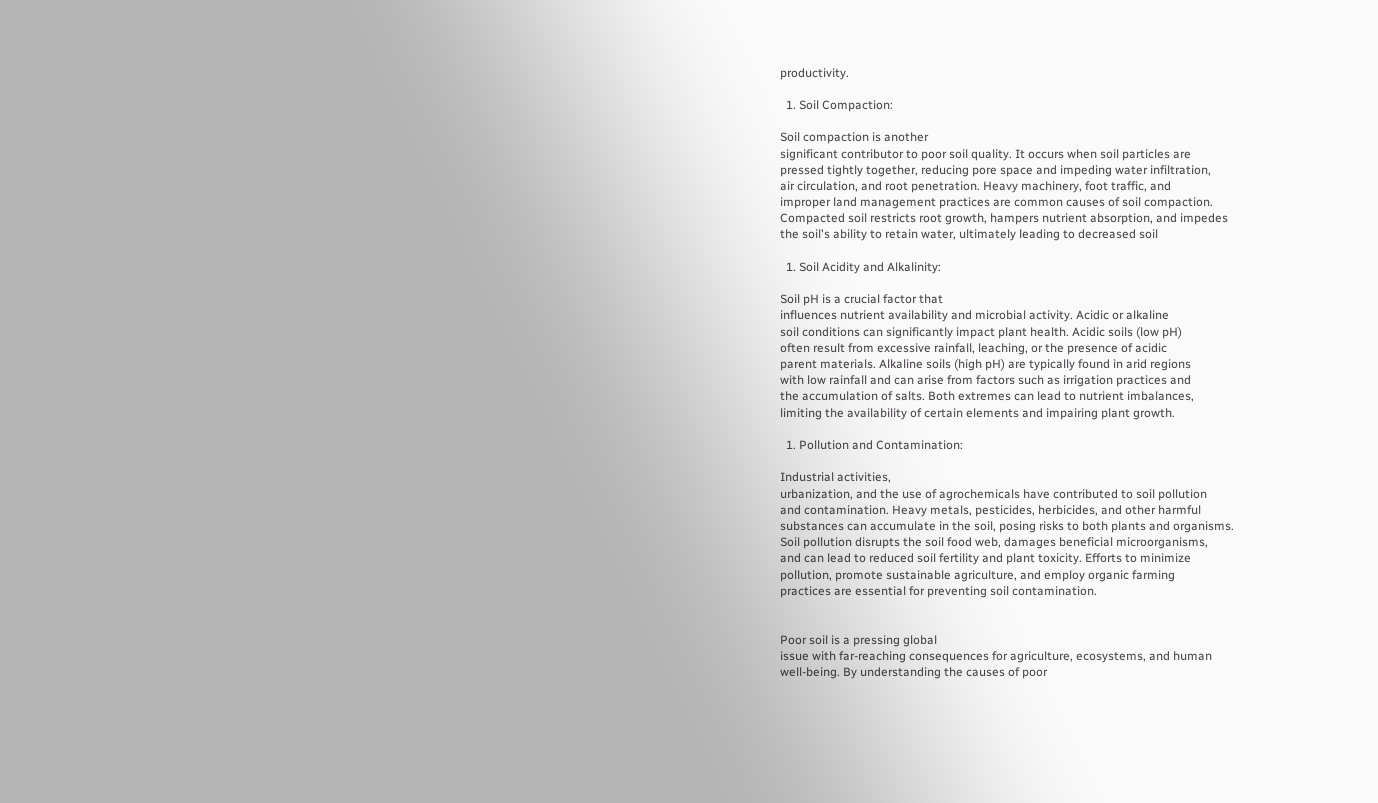productivity.

  1. Soil Compaction:

Soil compaction is another
significant contributor to poor soil quality. It occurs when soil particles are
pressed tightly together, reducing pore space and impeding water infiltration,
air circulation, and root penetration. Heavy machinery, foot traffic, and
improper land management practices are common causes of soil compaction.
Compacted soil restricts root growth, hampers nutrient absorption, and impedes
the soil's ability to retain water, ultimately leading to decreased soil

  1. Soil Acidity and Alkalinity:

Soil pH is a crucial factor that
influences nutrient availability and microbial activity. Acidic or alkaline
soil conditions can significantly impact plant health. Acidic soils (low pH)
often result from excessive rainfall, leaching, or the presence of acidic
parent materials. Alkaline soils (high pH) are typically found in arid regions
with low rainfall and can arise from factors such as irrigation practices and
the accumulation of salts. Both extremes can lead to nutrient imbalances,
limiting the availability of certain elements and impairing plant growth.

  1. Pollution and Contamination:

Industrial activities,
urbanization, and the use of agrochemicals have contributed to soil pollution
and contamination. Heavy metals, pesticides, herbicides, and other harmful
substances can accumulate in the soil, posing risks to both plants and organisms.
Soil pollution disrupts the soil food web, damages beneficial microorganisms,
and can lead to reduced soil fertility and plant toxicity. Efforts to minimize
pollution, promote sustainable agriculture, and employ organic farming
practices are essential for preventing soil contamination.


Poor soil is a pressing global
issue with far-reaching consequences for agriculture, ecosystems, and human
well-being. By understanding the causes of poor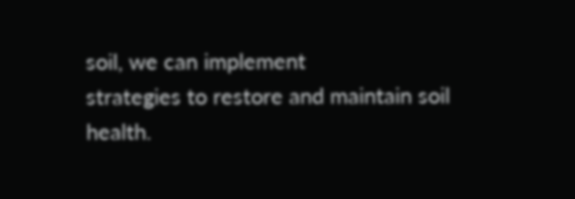soil, we can implement
strategies to restore and maintain soil health.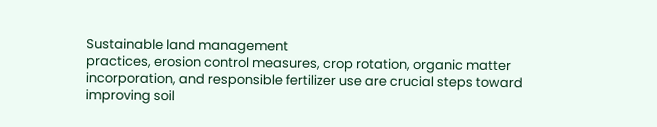Sustainable land management
practices, erosion control measures, crop rotation, organic matter
incorporation, and responsible fertilizer use are crucial steps toward
improving soil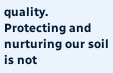quality. Protecting and nurturing our soil is not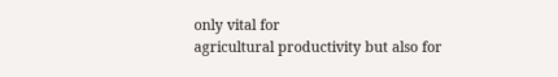only vital for
agricultural productivity but also for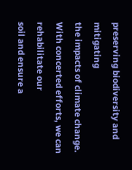preserving biodiversity and mitigating
the impacts of climate change. With concerted efforts, we can rehabilitate our
soil and ensure a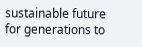sustainable future for generations to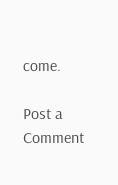come.

Post a Comment